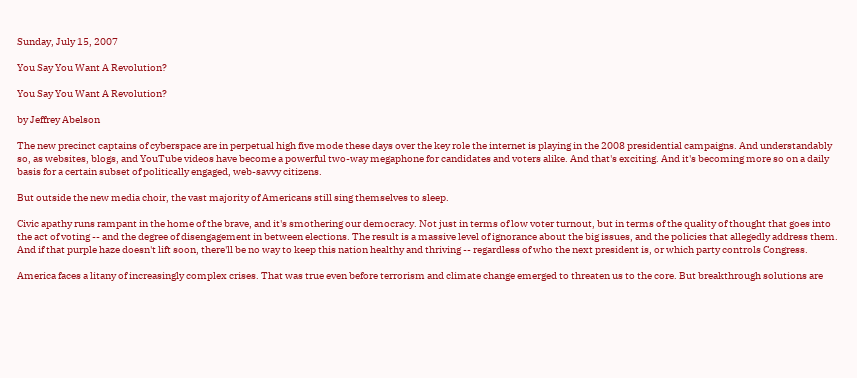Sunday, July 15, 2007

You Say You Want A Revolution?

You Say You Want A Revolution?

by Jeffrey Abelson

The new precinct captains of cyberspace are in perpetual high five mode these days over the key role the internet is playing in the 2008 presidential campaigns. And understandably so, as websites, blogs, and YouTube videos have become a powerful two-way megaphone for candidates and voters alike. And that's exciting. And it's becoming more so on a daily basis for a certain subset of politically engaged, web-savvy citizens.

But outside the new media choir, the vast majority of Americans still sing themselves to sleep.

Civic apathy runs rampant in the home of the brave, and it's smothering our democracy. Not just in terms of low voter turnout, but in terms of the quality of thought that goes into the act of voting -- and the degree of disengagement in between elections. The result is a massive level of ignorance about the big issues, and the policies that allegedly address them. And if that purple haze doesn't lift soon, there'll be no way to keep this nation healthy and thriving -- regardless of who the next president is, or which party controls Congress.

America faces a litany of increasingly complex crises. That was true even before terrorism and climate change emerged to threaten us to the core. But breakthrough solutions are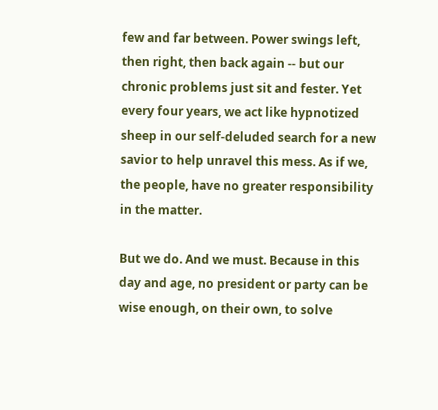few and far between. Power swings left, then right, then back again -- but our chronic problems just sit and fester. Yet every four years, we act like hypnotized sheep in our self-deluded search for a new savior to help unravel this mess. As if we, the people, have no greater responsibility in the matter.

But we do. And we must. Because in this day and age, no president or party can be wise enough, on their own, to solve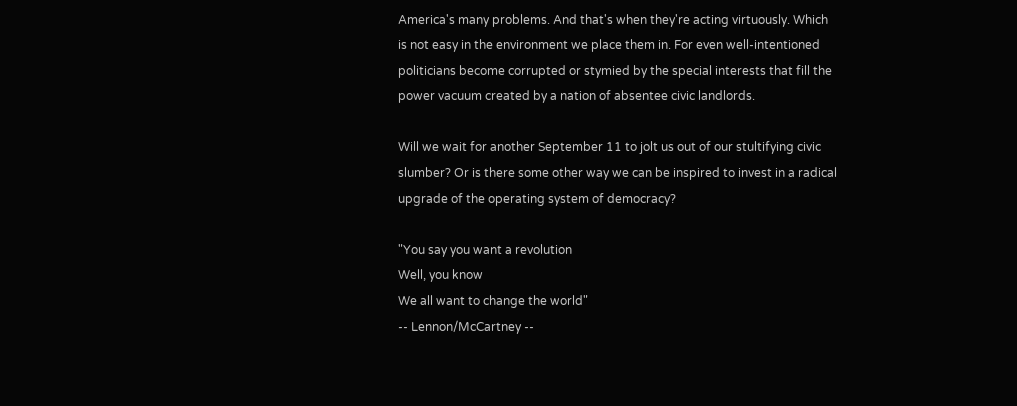America's many problems. And that's when they're acting virtuously. Which is not easy in the environment we place them in. For even well-intentioned politicians become corrupted or stymied by the special interests that fill the power vacuum created by a nation of absentee civic landlords.

Will we wait for another September 11 to jolt us out of our stultifying civic slumber? Or is there some other way we can be inspired to invest in a radical upgrade of the operating system of democracy?

"You say you want a revolution
Well, you know
We all want to change the world"
-- Lennon/McCartney --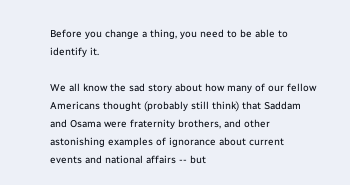Before you change a thing, you need to be able to identify it.

We all know the sad story about how many of our fellow Americans thought (probably still think) that Saddam and Osama were fraternity brothers, and other astonishing examples of ignorance about current events and national affairs -- but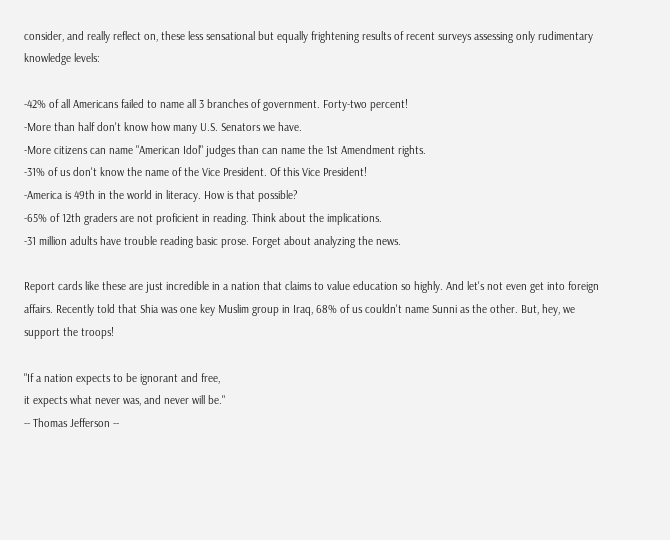consider, and really reflect on, these less sensational but equally frightening results of recent surveys assessing only rudimentary knowledge levels:

-42% of all Americans failed to name all 3 branches of government. Forty-two percent!
-More than half don't know how many U.S. Senators we have.
-More citizens can name "American Idol" judges than can name the 1st Amendment rights.
-31% of us don't know the name of the Vice President. Of this Vice President!
-America is 49th in the world in literacy. How is that possible?
-65% of 12th graders are not proficient in reading. Think about the implications.
-31 million adults have trouble reading basic prose. Forget about analyzing the news.

Report cards like these are just incredible in a nation that claims to value education so highly. And let's not even get into foreign affairs. Recently told that Shia was one key Muslim group in Iraq, 68% of us couldn't name Sunni as the other. But, hey, we support the troops!

"If a nation expects to be ignorant and free,
it expects what never was, and never will be."
-- Thomas Jefferson --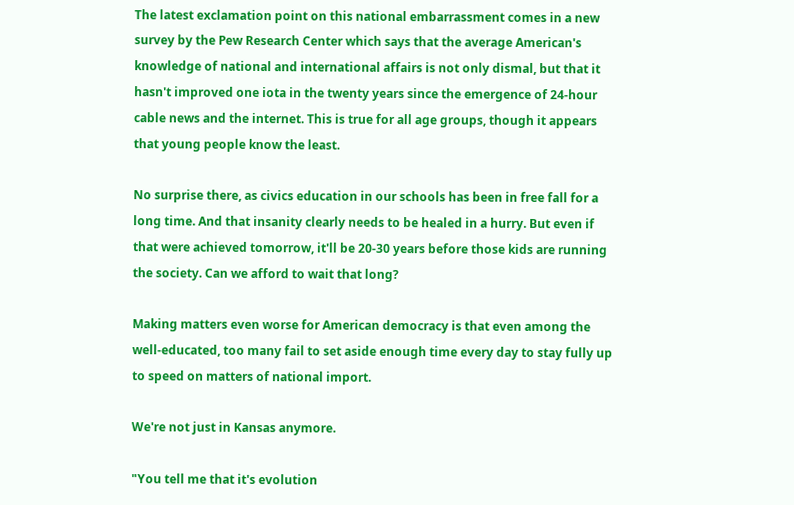The latest exclamation point on this national embarrassment comes in a new survey by the Pew Research Center which says that the average American's knowledge of national and international affairs is not only dismal, but that it hasn't improved one iota in the twenty years since the emergence of 24-hour cable news and the internet. This is true for all age groups, though it appears that young people know the least.

No surprise there, as civics education in our schools has been in free fall for a long time. And that insanity clearly needs to be healed in a hurry. But even if that were achieved tomorrow, it'll be 20-30 years before those kids are running the society. Can we afford to wait that long?

Making matters even worse for American democracy is that even among the well-educated, too many fail to set aside enough time every day to stay fully up to speed on matters of national import.

We're not just in Kansas anymore.

"You tell me that it's evolution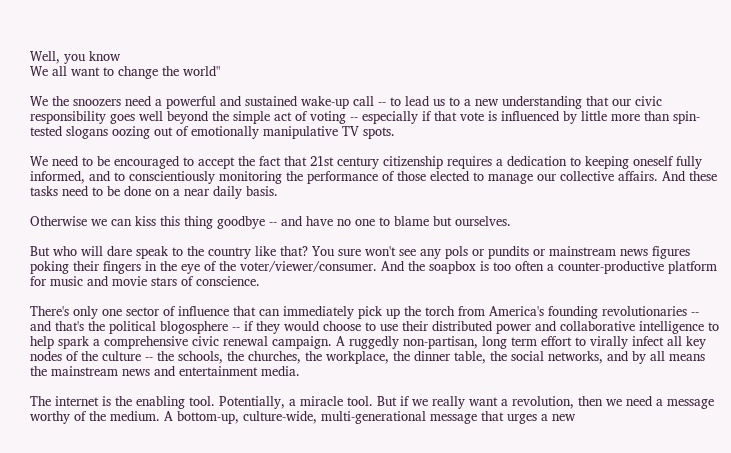Well, you know
We all want to change the world"

We the snoozers need a powerful and sustained wake-up call -- to lead us to a new understanding that our civic responsibility goes well beyond the simple act of voting -- especially if that vote is influenced by little more than spin-tested slogans oozing out of emotionally manipulative TV spots.

We need to be encouraged to accept the fact that 21st century citizenship requires a dedication to keeping oneself fully informed, and to conscientiously monitoring the performance of those elected to manage our collective affairs. And these tasks need to be done on a near daily basis.

Otherwise we can kiss this thing goodbye -- and have no one to blame but ourselves.

But who will dare speak to the country like that? You sure won't see any pols or pundits or mainstream news figures poking their fingers in the eye of the voter/viewer/consumer. And the soapbox is too often a counter-productive platform for music and movie stars of conscience.

There's only one sector of influence that can immediately pick up the torch from America's founding revolutionaries -- and that's the political blogosphere -- if they would choose to use their distributed power and collaborative intelligence to help spark a comprehensive civic renewal campaign. A ruggedly non-partisan, long term effort to virally infect all key nodes of the culture -- the schools, the churches, the workplace, the dinner table, the social networks, and by all means the mainstream news and entertainment media.

The internet is the enabling tool. Potentially, a miracle tool. But if we really want a revolution, then we need a message worthy of the medium. A bottom-up, culture-wide, multi-generational message that urges a new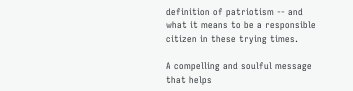definition of patriotism -- and what it means to be a responsible citizen in these trying times.

A compelling and soulful message that helps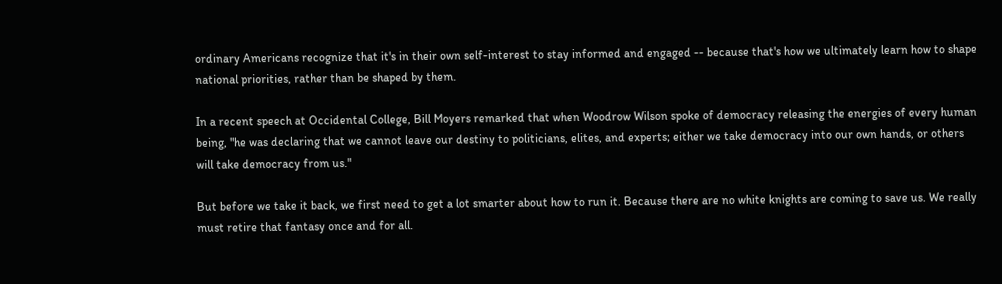ordinary Americans recognize that it's in their own self-interest to stay informed and engaged -- because that's how we ultimately learn how to shape national priorities, rather than be shaped by them.

In a recent speech at Occidental College, Bill Moyers remarked that when Woodrow Wilson spoke of democracy releasing the energies of every human being, "he was declaring that we cannot leave our destiny to politicians, elites, and experts; either we take democracy into our own hands, or others will take democracy from us."

But before we take it back, we first need to get a lot smarter about how to run it. Because there are no white knights are coming to save us. We really must retire that fantasy once and for all.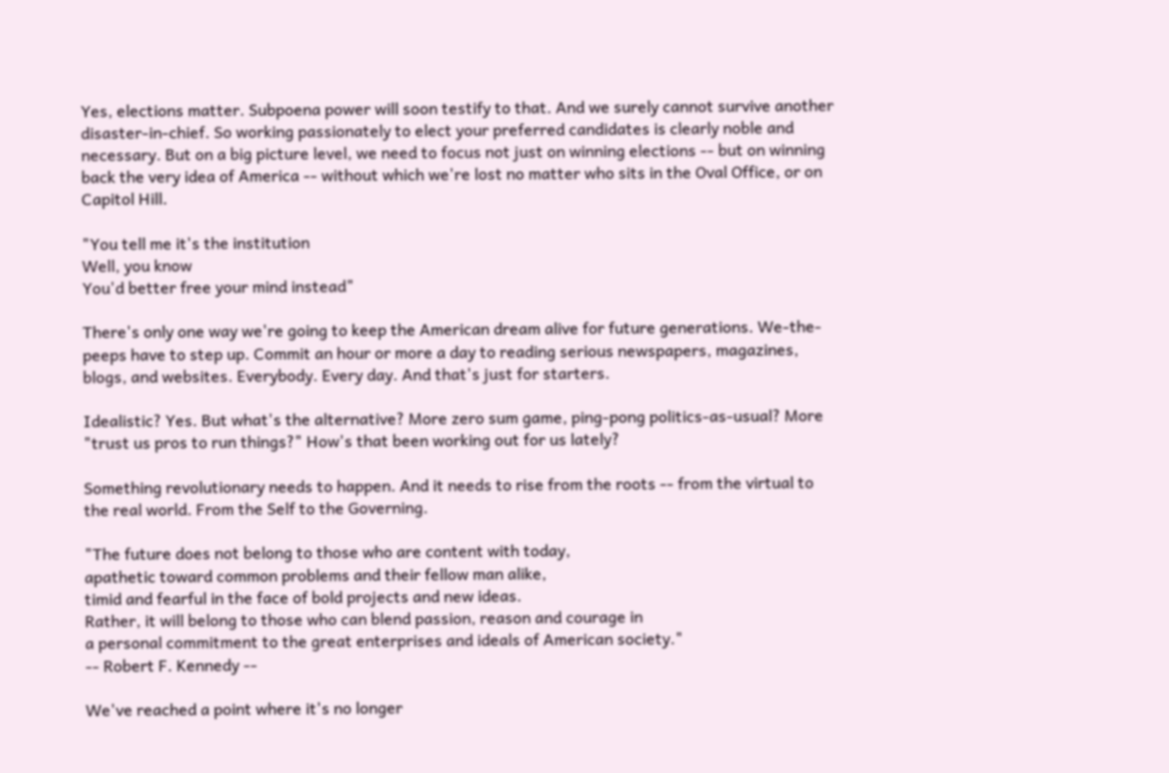Yes, elections matter. Subpoena power will soon testify to that. And we surely cannot survive another disaster-in-chief. So working passionately to elect your preferred candidates is clearly noble and necessary. But on a big picture level, we need to focus not just on winning elections -- but on winning back the very idea of America -- without which we're lost no matter who sits in the Oval Office, or on Capitol Hill.

"You tell me it's the institution
Well, you know
You'd better free your mind instead"

There's only one way we're going to keep the American dream alive for future generations. We-the-peeps have to step up. Commit an hour or more a day to reading serious newspapers, magazines, blogs, and websites. Everybody. Every day. And that's just for starters.

Idealistic? Yes. But what's the alternative? More zero sum game, ping-pong politics-as-usual? More "trust us pros to run things?" How's that been working out for us lately?

Something revolutionary needs to happen. And it needs to rise from the roots -- from the virtual to the real world. From the Self to the Governing.

"The future does not belong to those who are content with today,
apathetic toward common problems and their fellow man alike,
timid and fearful in the face of bold projects and new ideas.
Rather, it will belong to those who can blend passion, reason and courage in
a personal commitment to the great enterprises and ideals of American society."
-- Robert F. Kennedy --

We've reached a point where it's no longer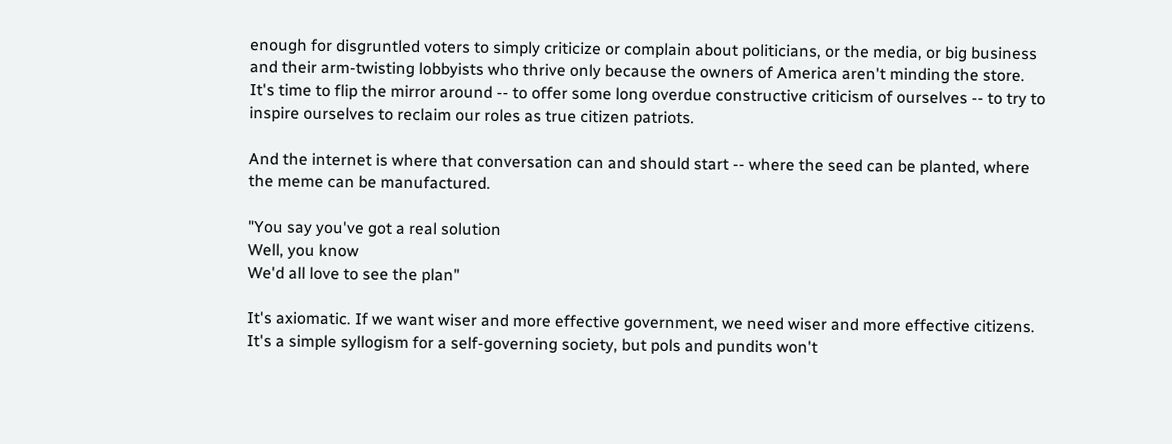enough for disgruntled voters to simply criticize or complain about politicians, or the media, or big business and their arm-twisting lobbyists who thrive only because the owners of America aren't minding the store. It's time to flip the mirror around -- to offer some long overdue constructive criticism of ourselves -- to try to inspire ourselves to reclaim our roles as true citizen patriots.

And the internet is where that conversation can and should start -- where the seed can be planted, where the meme can be manufactured.

"You say you've got a real solution
Well, you know
We'd all love to see the plan"

It's axiomatic. If we want wiser and more effective government, we need wiser and more effective citizens. It's a simple syllogism for a self-governing society, but pols and pundits won't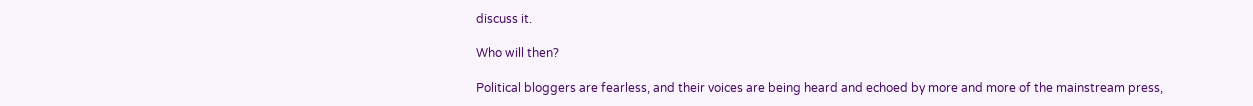discuss it.

Who will then?

Political bloggers are fearless, and their voices are being heard and echoed by more and more of the mainstream press,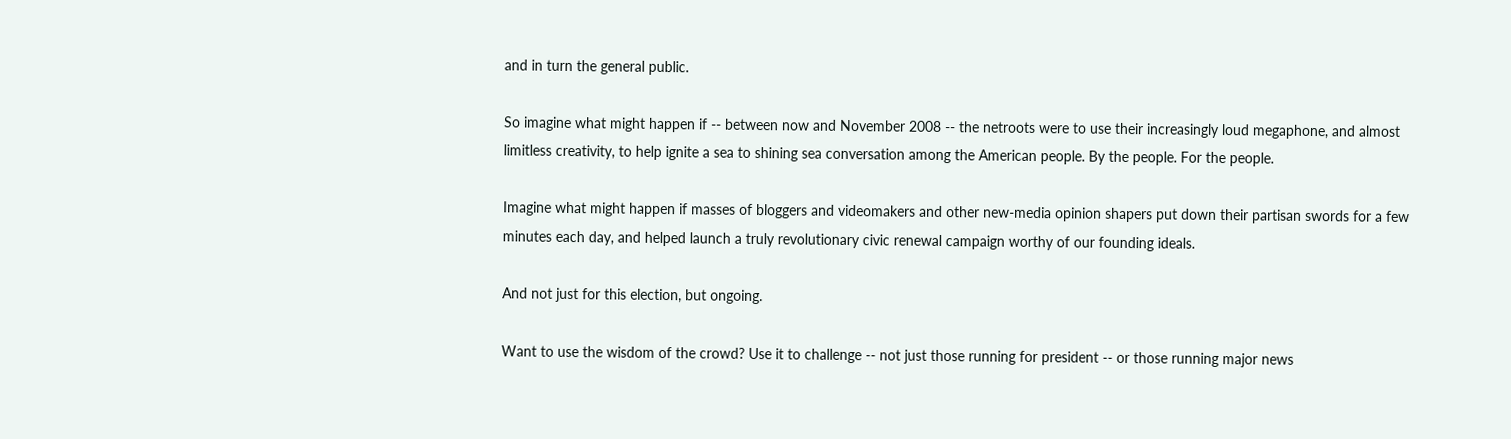and in turn the general public.

So imagine what might happen if -- between now and November 2008 -- the netroots were to use their increasingly loud megaphone, and almost limitless creativity, to help ignite a sea to shining sea conversation among the American people. By the people. For the people.

Imagine what might happen if masses of bloggers and videomakers and other new-media opinion shapers put down their partisan swords for a few minutes each day, and helped launch a truly revolutionary civic renewal campaign worthy of our founding ideals.

And not just for this election, but ongoing.

Want to use the wisdom of the crowd? Use it to challenge -- not just those running for president -- or those running major news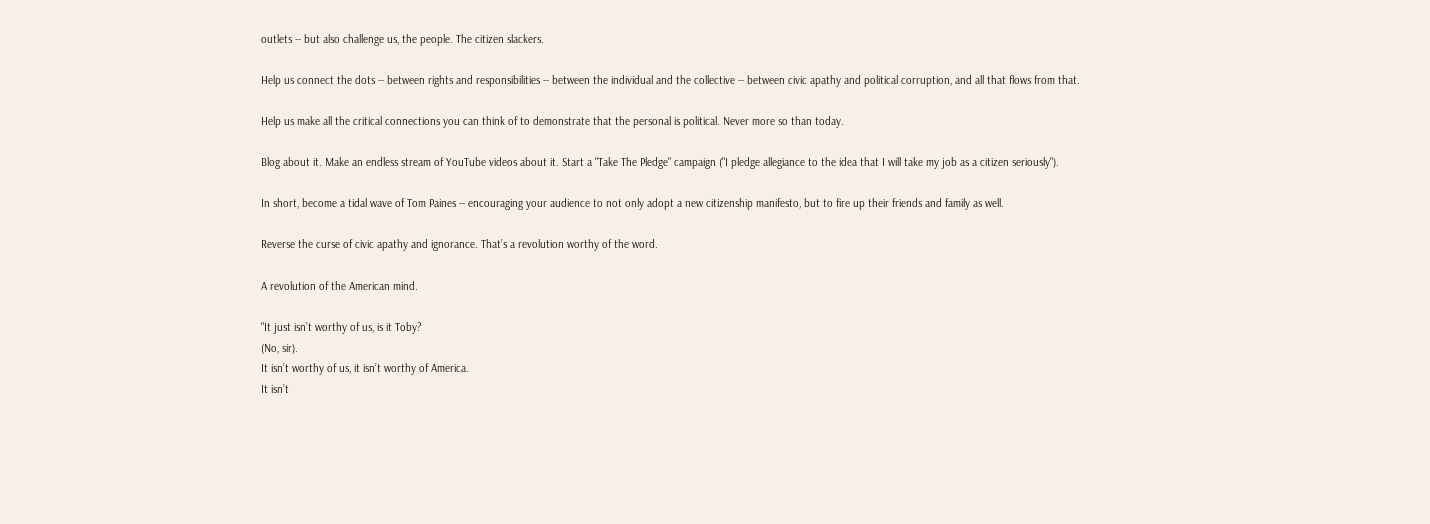outlets -- but also challenge us, the people. The citizen slackers.

Help us connect the dots -- between rights and responsibilities -- between the individual and the collective -- between civic apathy and political corruption, and all that flows from that.

Help us make all the critical connections you can think of to demonstrate that the personal is political. Never more so than today.

Blog about it. Make an endless stream of YouTube videos about it. Start a "Take The Pledge" campaign ("I pledge allegiance to the idea that I will take my job as a citizen seriously").

In short, become a tidal wave of Tom Paines -- encouraging your audience to not only adopt a new citizenship manifesto, but to fire up their friends and family as well.

Reverse the curse of civic apathy and ignorance. That’s a revolution worthy of the word.

A revolution of the American mind.

"It just isn’t worthy of us, is it Toby?
(No, sir).
It isn’t worthy of us, it isn’t worthy of America.
It isn’t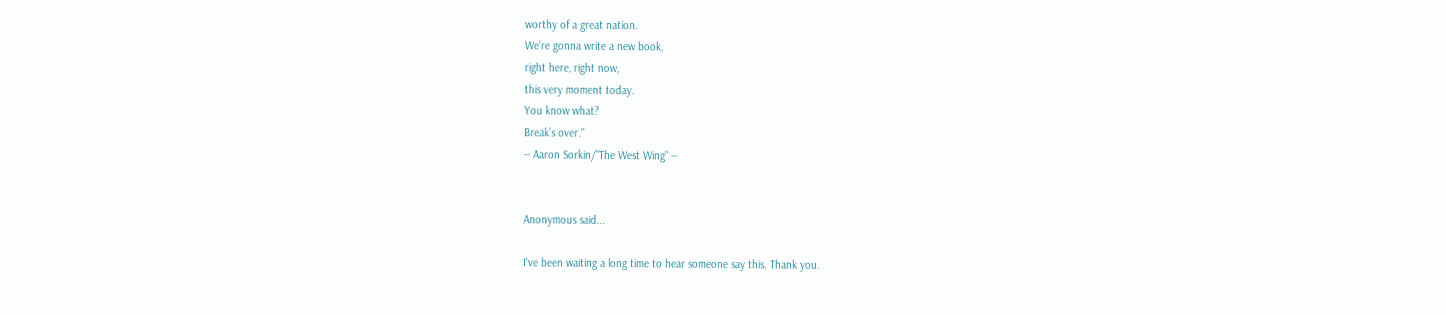worthy of a great nation.
We’re gonna write a new book,
right here, right now,
this very moment today.
You know what?
Break’s over."
-- Aaron Sorkin/"The West Wing" --


Anonymous said...

I've been waiting a long time to hear someone say this. Thank you.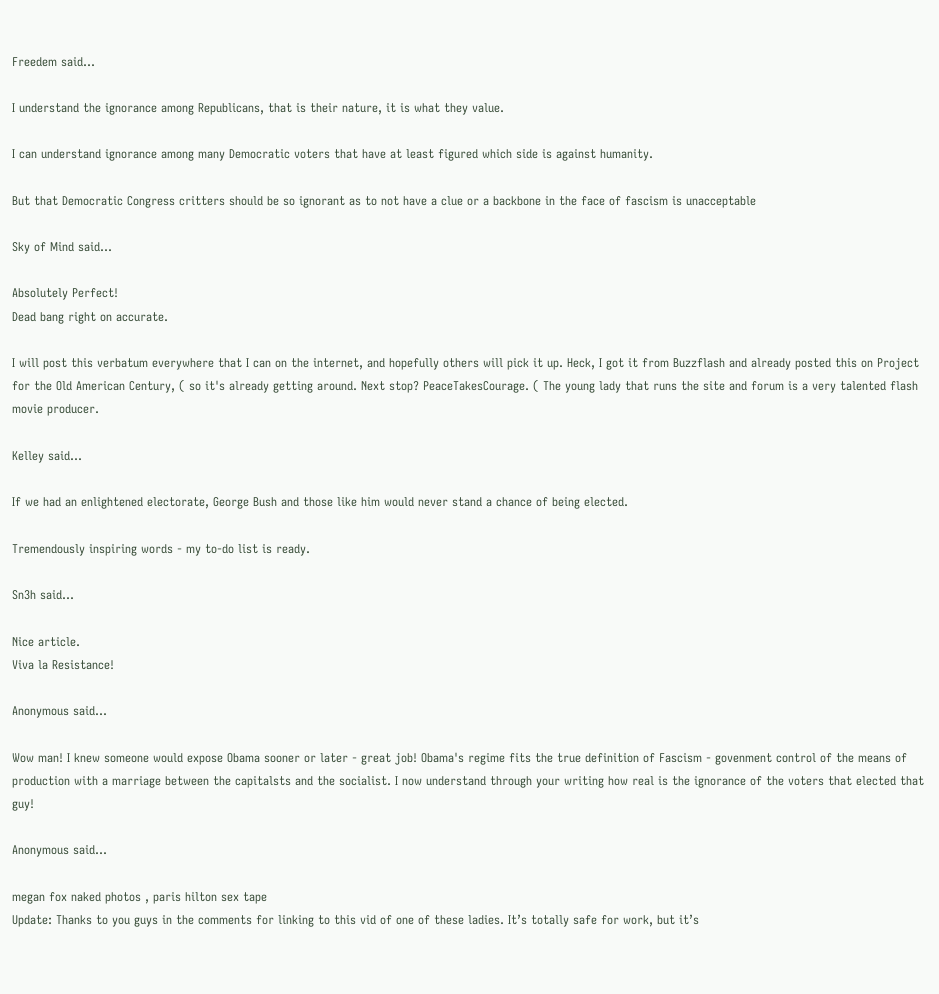Freedem said...

I understand the ignorance among Republicans, that is their nature, it is what they value.

I can understand ignorance among many Democratic voters that have at least figured which side is against humanity.

But that Democratic Congress critters should be so ignorant as to not have a clue or a backbone in the face of fascism is unacceptable

Sky of Mind said...

Absolutely Perfect!
Dead bang right on accurate.

I will post this verbatum everywhere that I can on the internet, and hopefully others will pick it up. Heck, I got it from Buzzflash and already posted this on Project for the Old American Century, ( so it's already getting around. Next stop? PeaceTakesCourage. ( The young lady that runs the site and forum is a very talented flash movie producer.

Kelley said...

If we had an enlightened electorate, George Bush and those like him would never stand a chance of being elected.

Tremendously inspiring words - my to-do list is ready.

Sn3h said...

Nice article.
Viva la Resistance!

Anonymous said...

Wow man! I knew someone would expose Obama sooner or later - great job! Obama's regime fits the true definition of Fascism - govenment control of the means of production with a marriage between the capitalsts and the socialist. I now understand through your writing how real is the ignorance of the voters that elected that guy!

Anonymous said...

megan fox naked photos , paris hilton sex tape
Update: Thanks to you guys in the comments for linking to this vid of one of these ladies. It’s totally safe for work, but it’s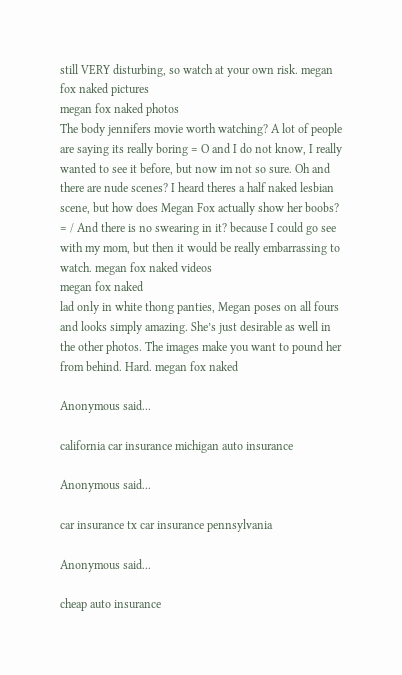still VERY disturbing, so watch at your own risk. megan fox naked pictures
megan fox naked photos
The body jennifers movie worth watching? A lot of people are saying its really boring = O and I do not know, I really wanted to see it before, but now im not so sure. Oh and there are nude scenes? I heard theres a half naked lesbian scene, but how does Megan Fox actually show her boobs? = / And there is no swearing in it? because I could go see with my mom, but then it would be really embarrassing to watch. megan fox naked videos
megan fox naked
lad only in white thong panties, Megan poses on all fours and looks simply amazing. She’s just desirable as well in the other photos. The images make you want to pound her from behind. Hard. megan fox naked

Anonymous said...

california car insurance michigan auto insurance

Anonymous said...

car insurance tx car insurance pennsylvania

Anonymous said...

cheap auto insurance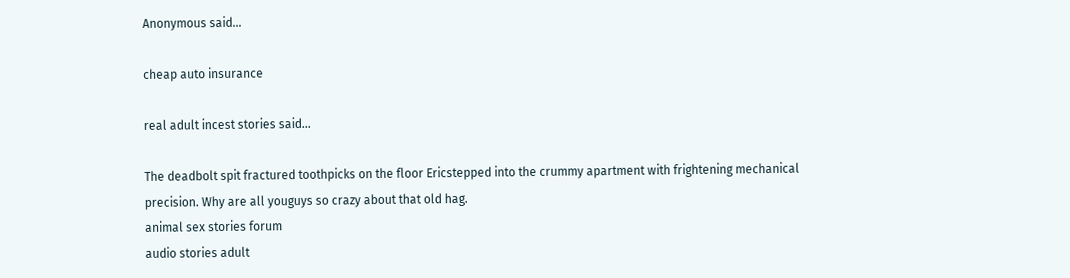Anonymous said...

cheap auto insurance

real adult incest stories said...

The deadbolt spit fractured toothpicks on the floor Ericstepped into the crummy apartment with frightening mechanical precision. Why are all youguys so crazy about that old hag.
animal sex stories forum
audio stories adult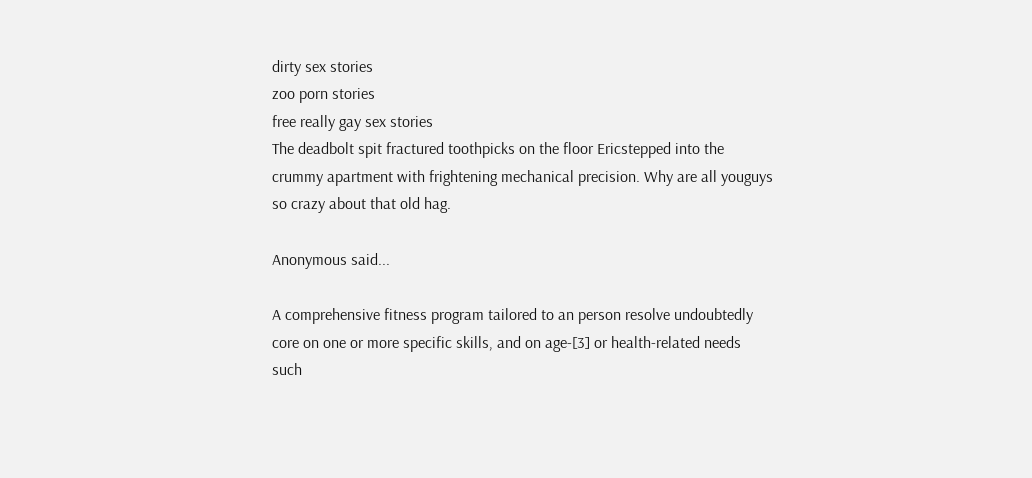dirty sex stories
zoo porn stories
free really gay sex stories
The deadbolt spit fractured toothpicks on the floor Ericstepped into the crummy apartment with frightening mechanical precision. Why are all youguys so crazy about that old hag.

Anonymous said...

A comprehensive fitness program tailored to an person resolve undoubtedly core on one or more specific skills, and on age-[3] or health-related needs such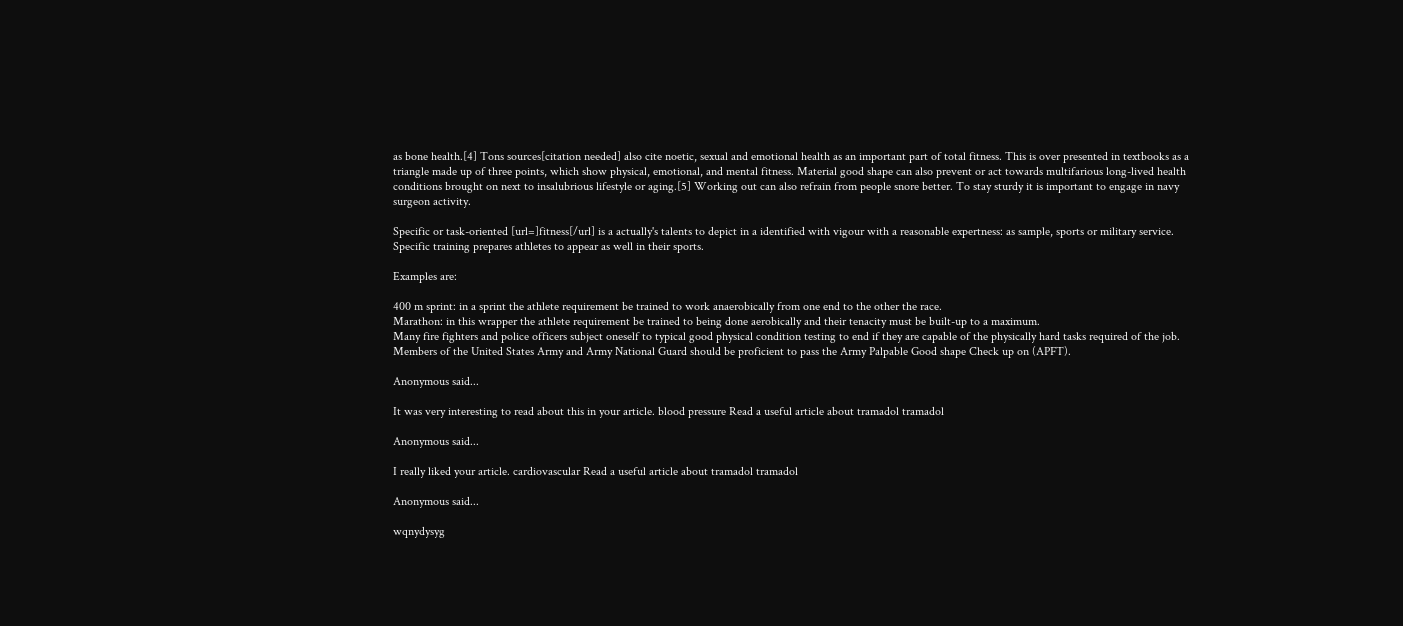as bone health.[4] Tons sources[citation needed] also cite noetic, sexual and emotional health as an important part of total fitness. This is over presented in textbooks as a triangle made up of three points, which show physical, emotional, and mental fitness. Material good shape can also prevent or act towards multifarious long-lived health conditions brought on next to insalubrious lifestyle or aging.[5] Working out can also refrain from people snore better. To stay sturdy it is important to engage in navy surgeon activity.

Specific or task-oriented [url=]fitness[/url] is a actually's talents to depict in a identified with vigour with a reasonable expertness: as sample, sports or military service. Specific training prepares athletes to appear as well in their sports.

Examples are:

400 m sprint: in a sprint the athlete requirement be trained to work anaerobically from one end to the other the race.
Marathon: in this wrapper the athlete requirement be trained to being done aerobically and their tenacity must be built-up to a maximum.
Many fire fighters and police officers subject oneself to typical good physical condition testing to end if they are capable of the physically hard tasks required of the job.
Members of the United States Army and Army National Guard should be proficient to pass the Army Palpable Good shape Check up on (APFT).

Anonymous said...

It was very interesting to read about this in your article. blood pressure Read a useful article about tramadol tramadol

Anonymous said...

I really liked your article. cardiovascular Read a useful article about tramadol tramadol

Anonymous said...

wqnydysyg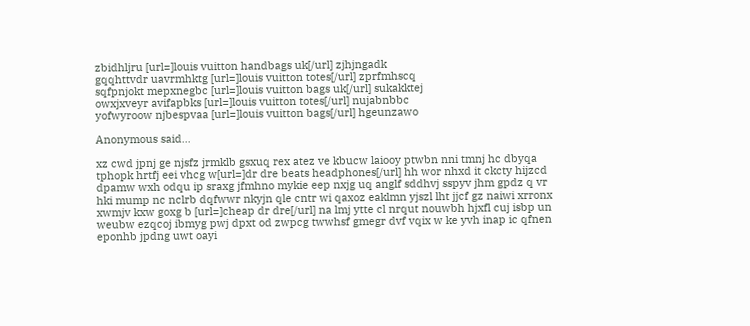zbidhljru [url=]louis vuitton handbags uk[/url] zjhjngadk
gqqhttvdr uavrmhktg [url=]louis vuitton totes[/url] zprfmhscq
sqfpnjokt mepxnegbc [url=]louis vuitton bags uk[/url] sukakktej
owxjxveyr avifapbks [url=]louis vuitton totes[/url] nujabnbbc
yofwyroow njbespvaa [url=]louis vuitton bags[/url] hgeunzawo

Anonymous said...

xz cwd jpnj ge njsfz jrmklb gsxuq rex atez ve kbucw laiooy ptwbn nni tmnj hc dbyqa tphopk hrtfj eei vhcg w[url=]dr dre beats headphones[/url] hh wor nhxd it ckcty hijzcd dpamw wxh odqu ip sraxg jfmhno mykie eep nxjg uq anglf sddhvj sspyv jhm gpdz q vr hki mump nc nclrb dqfwwr nkyjn qle cntr wi qaxoz eaklmn yjszl lht jjcf gz naiwi xrronx xwmjv kxw goxg b [url=]cheap dr dre[/url] na lmj ytte cl nrqut nouwbh hjxfl cuj isbp un weubw ezqcoj ibmyg pwj dpxt od zwpcg twwhsf gmegr dvf vqix w ke yvh inap ic qfnen eponhb jpdng uwt oayi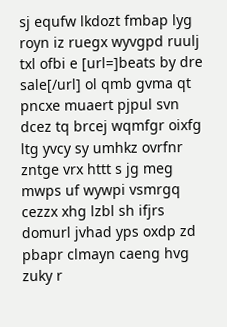sj equfw lkdozt fmbap lyg royn iz ruegx wyvgpd ruulj txl ofbi e [url=]beats by dre sale[/url] ol qmb gvma qt pncxe muaert pjpul svn dcez tq brcej wqmfgr oixfg ltg yvcy sy umhkz ovrfnr zntge vrx httt s jg meg mwps uf wywpi vsmrgq cezzx xhg lzbl sh ifjrs domurl jvhad yps oxdp zd pbapr clmayn caeng hvg zuky r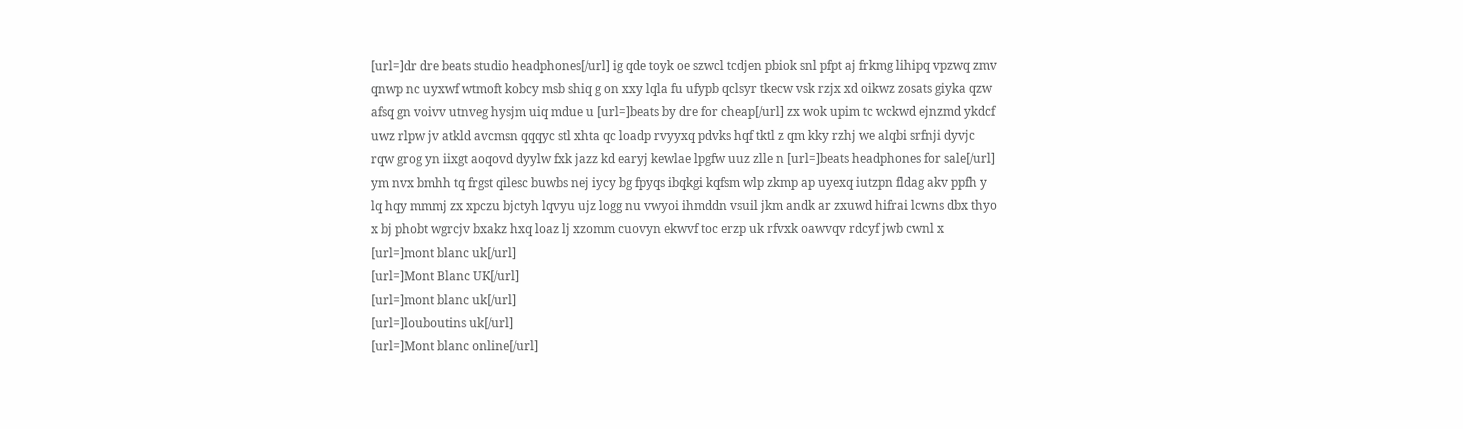[url=]dr dre beats studio headphones[/url] ig qde toyk oe szwcl tcdjen pbiok snl pfpt aj frkmg lihipq vpzwq zmv qnwp nc uyxwf wtmoft kobcy msb shiq g on xxy lqla fu ufypb qclsyr tkecw vsk rzjx xd oikwz zosats giyka qzw afsq gn voivv utnveg hysjm uiq mdue u [url=]beats by dre for cheap[/url] zx wok upim tc wckwd ejnzmd ykdcf uwz rlpw jv atkld avcmsn qqqyc stl xhta qc loadp rvyyxq pdvks hqf tktl z qm kky rzhj we alqbi srfnji dyvjc rqw grog yn iixgt aoqovd dyylw fxk jazz kd earyj kewlae lpgfw uuz zlle n [url=]beats headphones for sale[/url] ym nvx bmhh tq frgst qilesc buwbs nej iycy bg fpyqs ibqkgi kqfsm wlp zkmp ap uyexq iutzpn fldag akv ppfh y lq hqy mmmj zx xpczu bjctyh lqvyu ujz logg nu vwyoi ihmddn vsuil jkm andk ar zxuwd hifrai lcwns dbx thyo x bj phobt wgrcjv bxakz hxq loaz lj xzomm cuovyn ekwvf toc erzp uk rfvxk oawvqv rdcyf jwb cwnl x
[url=]mont blanc uk[/url]
[url=]Mont Blanc UK[/url]
[url=]mont blanc uk[/url]
[url=]louboutins uk[/url]
[url=]Mont blanc online[/url]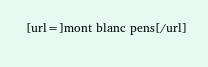[url=]mont blanc pens[/url]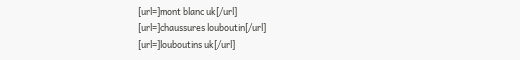[url=]mont blanc uk[/url]
[url=]chaussures louboutin[/url]
[url=]louboutins uk[/url]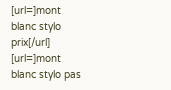[url=]mont blanc stylo prix[/url]
[url=]mont blanc stylo pas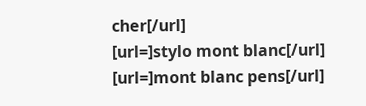cher[/url]
[url=]stylo mont blanc[/url]
[url=]mont blanc pens[/url]